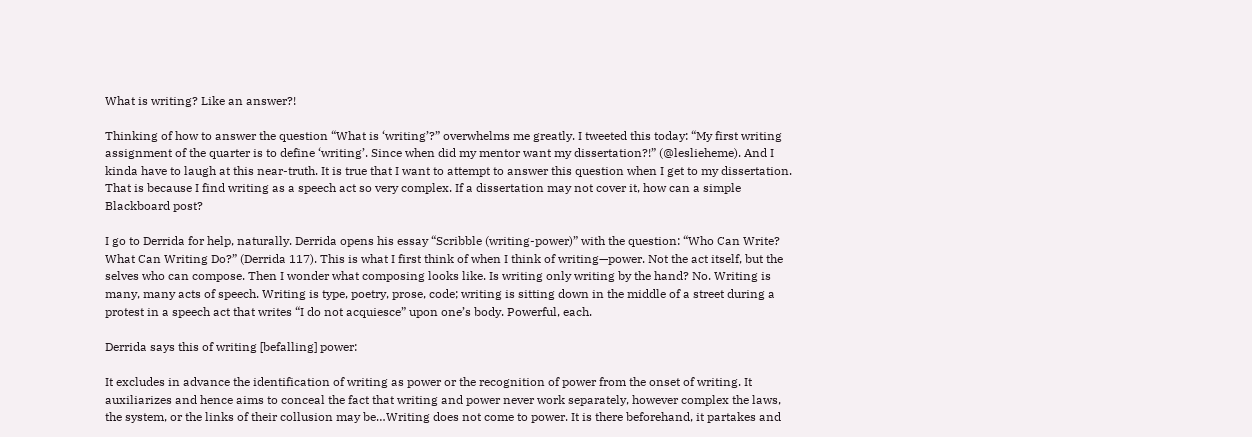What is writing? Like an answer?!

Thinking of how to answer the question “What is ‘writing’?” overwhelms me greatly. I tweeted this today: “My first writing assignment of the quarter is to define ‘writing’. Since when did my mentor want my dissertation?!” (@leslieheme). And I kinda have to laugh at this near-truth. It is true that I want to attempt to answer this question when I get to my dissertation. That is because I find writing as a speech act so very complex. If a dissertation may not cover it, how can a simple Blackboard post?

I go to Derrida for help, naturally. Derrida opens his essay “Scribble (writing-power)” with the question: “Who Can Write? What Can Writing Do?” (Derrida 117). This is what I first think of when I think of writing—power. Not the act itself, but the selves who can compose. Then I wonder what composing looks like. Is writing only writing by the hand? No. Writing is many, many acts of speech. Writing is type, poetry, prose, code; writing is sitting down in the middle of a street during a protest in a speech act that writes “I do not acquiesce” upon one’s body. Powerful, each.

Derrida says this of writing [befalling] power:

It excludes in advance the identification of writing as power or the recognition of power from the onset of writing. It auxiliarizes and hence aims to conceal the fact that writing and power never work separately, however complex the laws, the system, or the links of their collusion may be…Writing does not come to power. It is there beforehand, it partakes and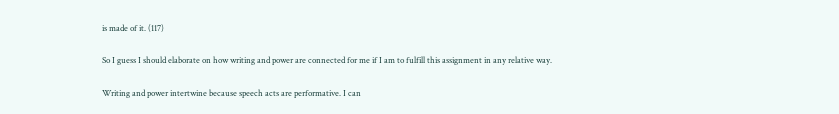is made of it. (117)

So I guess I should elaborate on how writing and power are connected for me if I am to fulfill this assignment in any relative way.

Writing and power intertwine because speech acts are performative. I can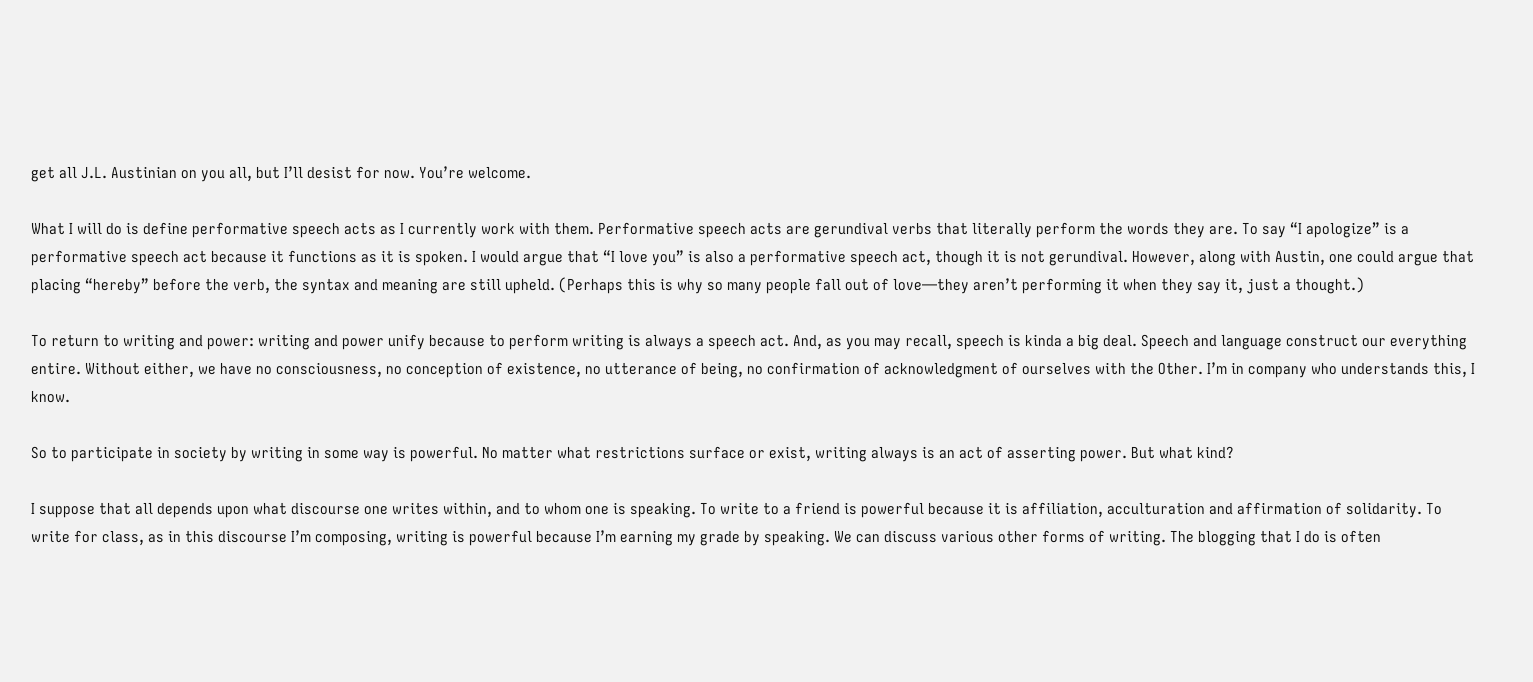get all J.L. Austinian on you all, but I’ll desist for now. You’re welcome.

What I will do is define performative speech acts as I currently work with them. Performative speech acts are gerundival verbs that literally perform the words they are. To say “I apologize” is a performative speech act because it functions as it is spoken. I would argue that “I love you” is also a performative speech act, though it is not gerundival. However, along with Austin, one could argue that placing “hereby” before the verb, the syntax and meaning are still upheld. (Perhaps this is why so many people fall out of love—they aren’t performing it when they say it, just a thought.)

To return to writing and power: writing and power unify because to perform writing is always a speech act. And, as you may recall, speech is kinda a big deal. Speech and language construct our everything entire. Without either, we have no consciousness, no conception of existence, no utterance of being, no confirmation of acknowledgment of ourselves with the Other. I’m in company who understands this, I know.

So to participate in society by writing in some way is powerful. No matter what restrictions surface or exist, writing always is an act of asserting power. But what kind?

I suppose that all depends upon what discourse one writes within, and to whom one is speaking. To write to a friend is powerful because it is affiliation, acculturation and affirmation of solidarity. To write for class, as in this discourse I’m composing, writing is powerful because I’m earning my grade by speaking. We can discuss various other forms of writing. The blogging that I do is often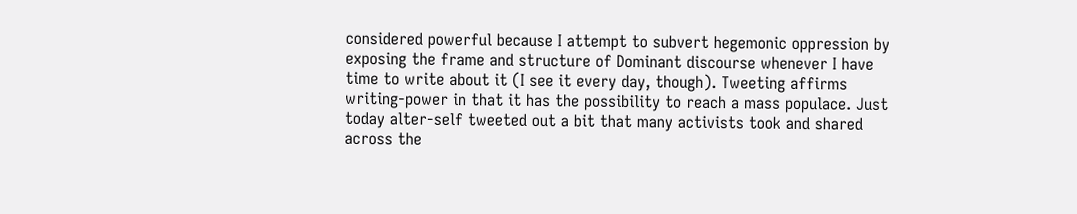considered powerful because I attempt to subvert hegemonic oppression by exposing the frame and structure of Dominant discourse whenever I have time to write about it (I see it every day, though). Tweeting affirms writing-power in that it has the possibility to reach a mass populace. Just today alter-self tweeted out a bit that many activists took and shared across the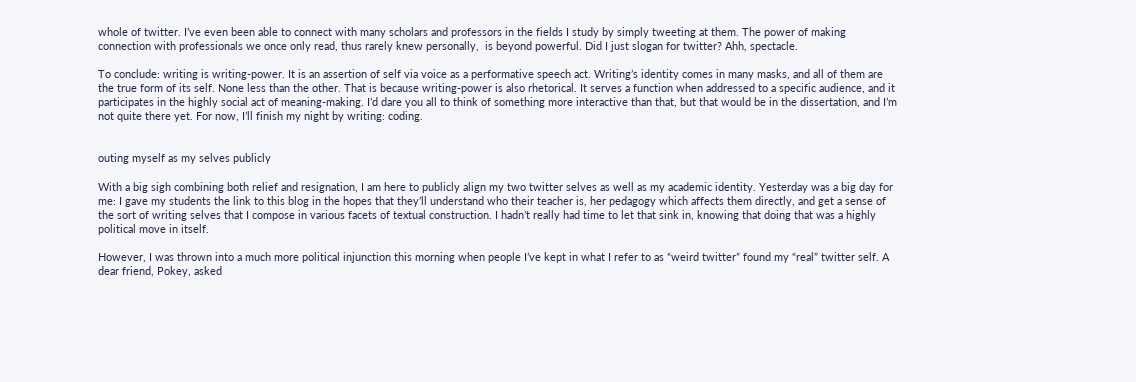whole of twitter. I’ve even been able to connect with many scholars and professors in the fields I study by simply tweeting at them. The power of making connection with professionals we once only read, thus rarely knew personally,  is beyond powerful. Did I just slogan for twitter? Ahh, spectacle.

To conclude: writing is writing-power. It is an assertion of self via voice as a performative speech act. Writing’s identity comes in many masks, and all of them are the true form of its self. None less than the other. That is because writing-power is also rhetorical. It serves a function when addressed to a specific audience, and it participates in the highly social act of meaning-making. I’d dare you all to think of something more interactive than that, but that would be in the dissertation, and I’m not quite there yet. For now, I’ll finish my night by writing: coding.


outing myself as my selves publicly

With a big sigh combining both relief and resignation, I am here to publicly align my two twitter selves as well as my academic identity. Yesterday was a big day for me: I gave my students the link to this blog in the hopes that they’ll understand who their teacher is, her pedagogy which affects them directly, and get a sense of the sort of writing selves that I compose in various facets of textual construction. I hadn’t really had time to let that sink in, knowing that doing that was a highly political move in itself.

However, I was thrown into a much more political injunction this morning when people I’ve kept in what I refer to as “weird twitter” found my “real” twitter self. A dear friend, Pokey, asked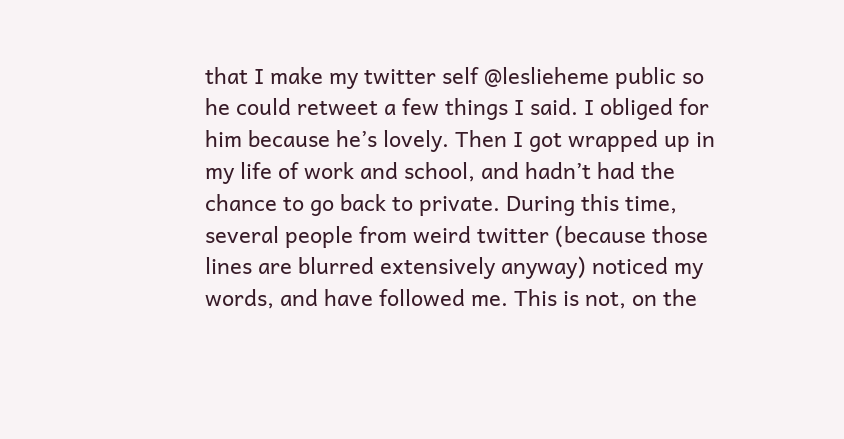that I make my twitter self @leslieheme public so he could retweet a few things I said. I obliged for him because he’s lovely. Then I got wrapped up in my life of work and school, and hadn’t had the chance to go back to private. During this time, several people from weird twitter (because those lines are blurred extensively anyway) noticed my words, and have followed me. This is not, on the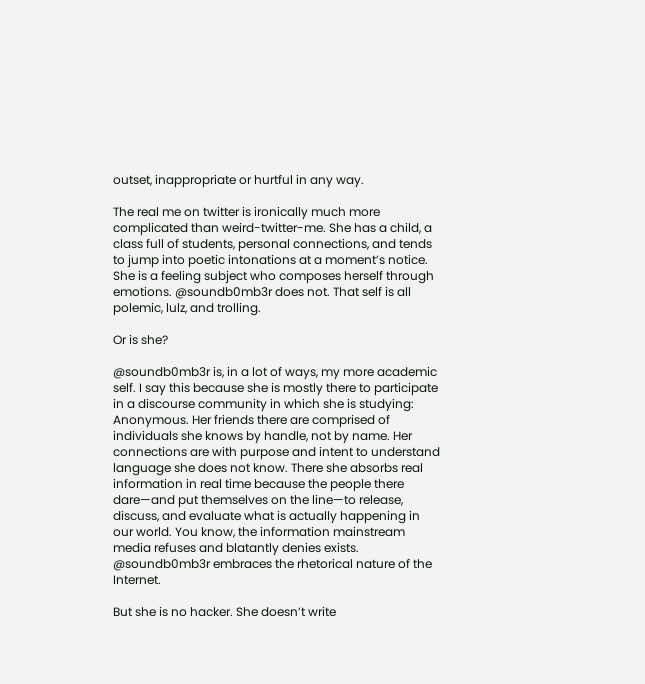outset, inappropriate or hurtful in any way.

The real me on twitter is ironically much more complicated than weird-twitter-me. She has a child, a class full of students, personal connections, and tends to jump into poetic intonations at a moment’s notice. She is a feeling subject who composes herself through emotions. @soundb0mb3r does not. That self is all polemic, lulz, and trolling.

Or is she?

@soundb0mb3r is, in a lot of ways, my more academic self. I say this because she is mostly there to participate in a discourse community in which she is studying: Anonymous. Her friends there are comprised of individuals she knows by handle, not by name. Her connections are with purpose and intent to understand language she does not know. There she absorbs real information in real time because the people there dare—and put themselves on the line—to release, discuss, and evaluate what is actually happening in our world. You know, the information mainstream media refuses and blatantly denies exists. @soundb0mb3r embraces the rhetorical nature of the Internet.

But she is no hacker. She doesn’t write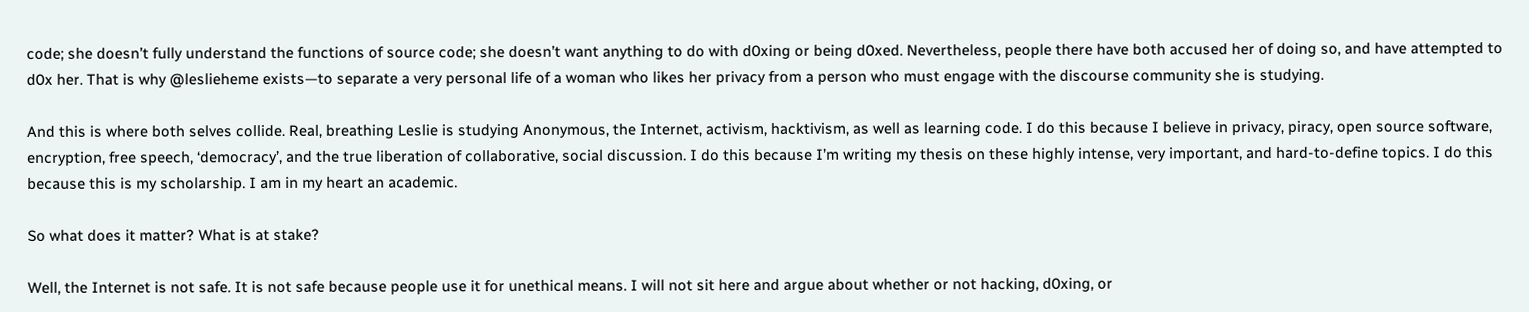code; she doesn’t fully understand the functions of source code; she doesn’t want anything to do with d0xing or being d0xed. Nevertheless, people there have both accused her of doing so, and have attempted to d0x her. That is why @leslieheme exists—to separate a very personal life of a woman who likes her privacy from a person who must engage with the discourse community she is studying.

And this is where both selves collide. Real, breathing Leslie is studying Anonymous, the Internet, activism, hacktivism, as well as learning code. I do this because I believe in privacy, piracy, open source software, encryption, free speech, ‘democracy’, and the true liberation of collaborative, social discussion. I do this because I’m writing my thesis on these highly intense, very important, and hard-to-define topics. I do this because this is my scholarship. I am in my heart an academic.

So what does it matter? What is at stake?

Well, the Internet is not safe. It is not safe because people use it for unethical means. I will not sit here and argue about whether or not hacking, d0xing, or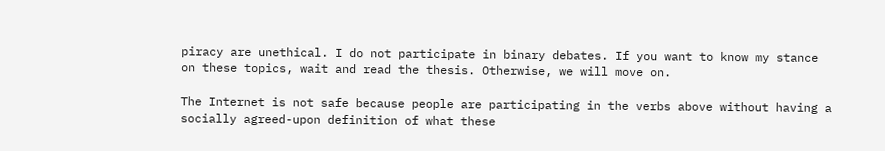piracy are unethical. I do not participate in binary debates. If you want to know my stance on these topics, wait and read the thesis. Otherwise, we will move on.

The Internet is not safe because people are participating in the verbs above without having a socially agreed-upon definition of what these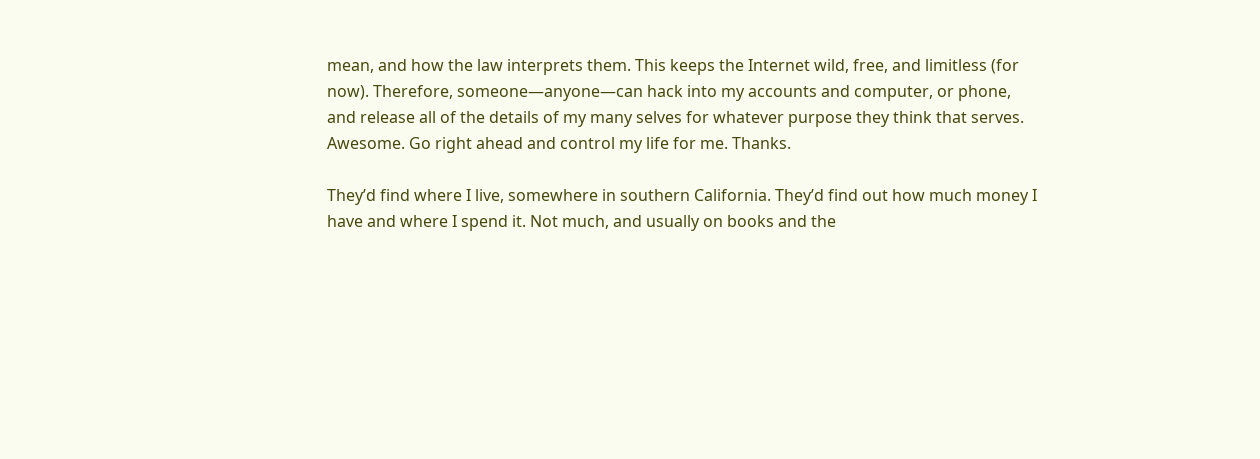mean, and how the law interprets them. This keeps the Internet wild, free, and limitless (for now). Therefore, someone—anyone—can hack into my accounts and computer, or phone, and release all of the details of my many selves for whatever purpose they think that serves. Awesome. Go right ahead and control my life for me. Thanks.

They’d find where I live, somewhere in southern California. They’d find out how much money I have and where I spend it. Not much, and usually on books and the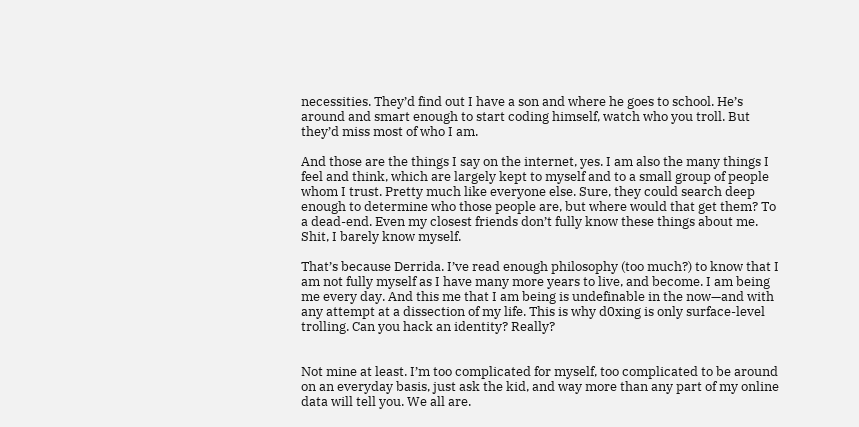necessities. They’d find out I have a son and where he goes to school. He’s around and smart enough to start coding himself, watch who you troll. But they’d miss most of who I am.

And those are the things I say on the internet, yes. I am also the many things I feel and think, which are largely kept to myself and to a small group of people whom I trust. Pretty much like everyone else. Sure, they could search deep enough to determine who those people are, but where would that get them? To a dead-end. Even my closest friends don’t fully know these things about me. Shit, I barely know myself.

That’s because Derrida. I’ve read enough philosophy (too much?) to know that I am not fully myself as I have many more years to live, and become. I am being me every day. And this me that I am being is undefinable in the now—and with any attempt at a dissection of my life. This is why d0xing is only surface-level trolling. Can you hack an identity? Really?


Not mine at least. I’m too complicated for myself, too complicated to be around on an everyday basis, just ask the kid, and way more than any part of my online data will tell you. We all are.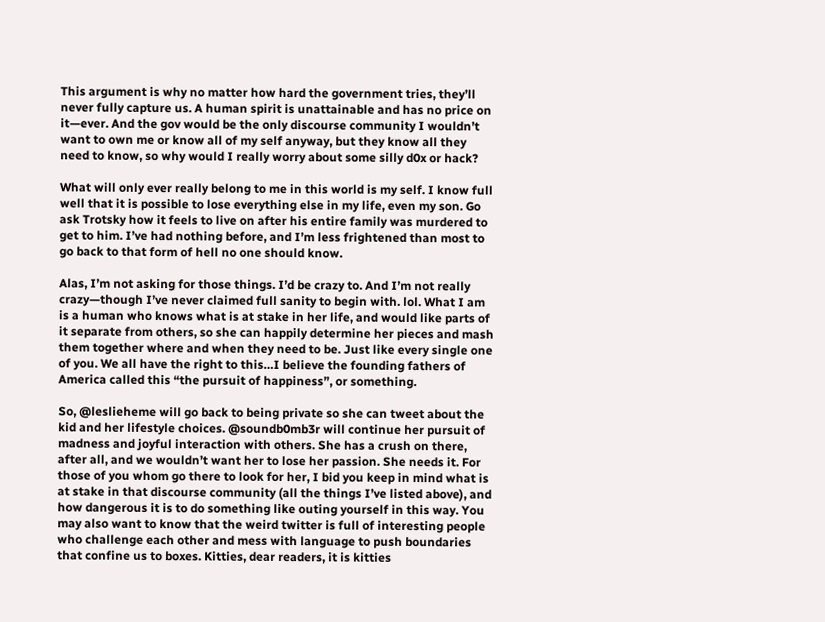This argument is why no matter how hard the government tries, they’ll never fully capture us. A human spirit is unattainable and has no price on it—ever. And the gov would be the only discourse community I wouldn’t want to own me or know all of my self anyway, but they know all they need to know, so why would I really worry about some silly d0x or hack?

What will only ever really belong to me in this world is my self. I know full well that it is possible to lose everything else in my life, even my son. Go ask Trotsky how it feels to live on after his entire family was murdered to get to him. I’ve had nothing before, and I’m less frightened than most to go back to that form of hell no one should know.

Alas, I’m not asking for those things. I’d be crazy to. And I’m not really crazy—though I’ve never claimed full sanity to begin with. lol. What I am is a human who knows what is at stake in her life, and would like parts of it separate from others, so she can happily determine her pieces and mash them together where and when they need to be. Just like every single one of you. We all have the right to this…I believe the founding fathers of America called this “the pursuit of happiness”, or something.

So, @leslieheme will go back to being private so she can tweet about the kid and her lifestyle choices. @soundb0mb3r will continue her pursuit of madness and joyful interaction with others. She has a crush on there, after all, and we wouldn’t want her to lose her passion. She needs it. For those of you whom go there to look for her, I bid you keep in mind what is at stake in that discourse community (all the things I’ve listed above), and how dangerous it is to do something like outing yourself in this way. You may also want to know that the weird twitter is full of interesting people who challenge each other and mess with language to push boundaries that confine us to boxes. Kitties, dear readers, it is kitties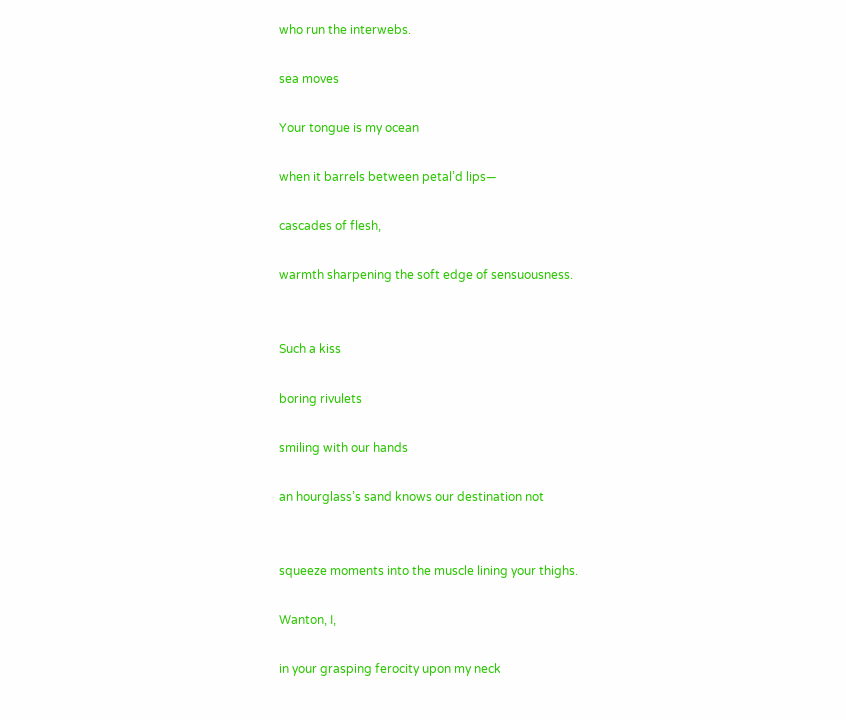who run the interwebs.

sea moves

Your tongue is my ocean

when it barrels between petal’d lips—

cascades of flesh,

warmth sharpening the soft edge of sensuousness.


Such a kiss

boring rivulets

smiling with our hands

an hourglass’s sand knows our destination not


squeeze moments into the muscle lining your thighs.

Wanton, I,

in your grasping ferocity upon my neck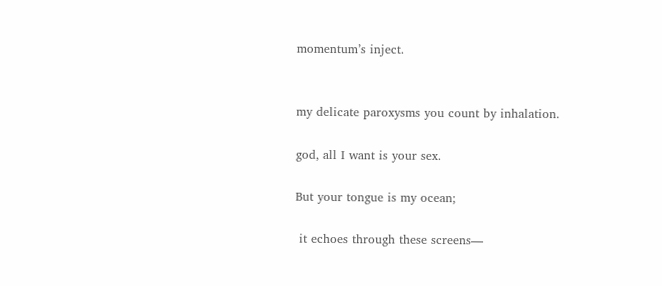momentum’s inject.


my delicate paroxysms you count by inhalation.

god, all I want is your sex.

But your tongue is my ocean;

 it echoes through these screens—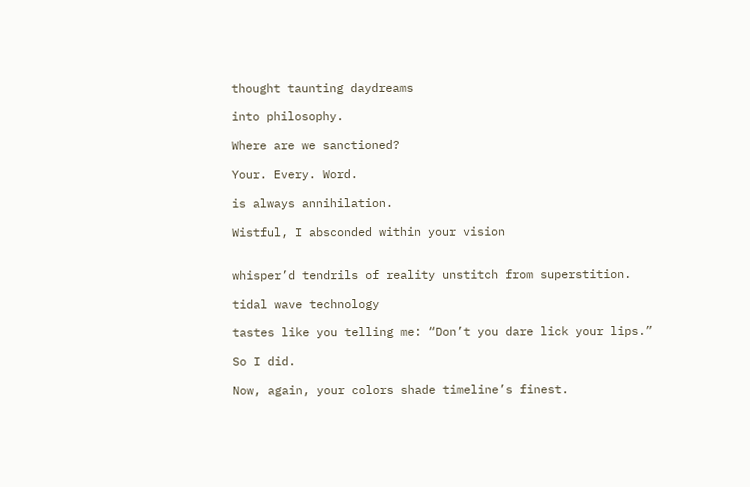thought taunting daydreams

into philosophy.

Where are we sanctioned?

Your. Every. Word.

is always annihilation.

Wistful, I absconded within your vision


whisper’d tendrils of reality unstitch from superstition.

tidal wave technology

tastes like you telling me: “Don’t you dare lick your lips.”

So I did.

Now, again, your colors shade timeline’s finest.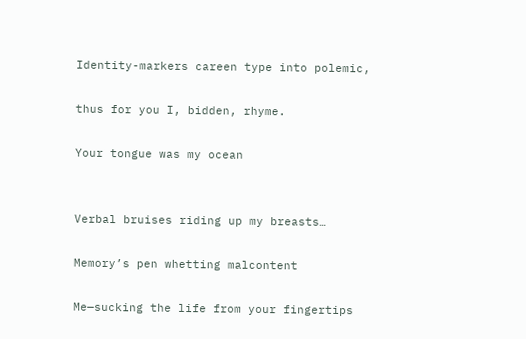Identity-markers careen type into polemic,

thus for you I, bidden, rhyme.

Your tongue was my ocean


Verbal bruises riding up my breasts…

Memory’s pen whetting malcontent

Me—sucking the life from your fingertips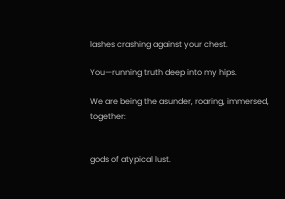lashes crashing against your chest.

You—running truth deep into my hips.

We are being the asunder, roaring, immersed, together:


gods of atypical lust.